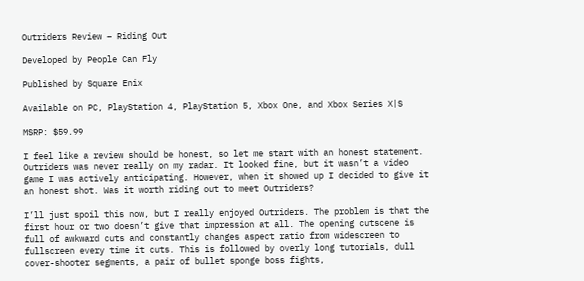Outriders Review – Riding Out

Developed by People Can Fly

Published by Square Enix

Available on PC, PlayStation 4, PlayStation 5, Xbox One, and Xbox Series X|S

MSRP: $59.99

I feel like a review should be honest, so let me start with an honest statement. Outriders was never really on my radar. It looked fine, but it wasn’t a video game I was actively anticipating. However, when it showed up I decided to give it an honest shot. Was it worth riding out to meet Outriders?

I’ll just spoil this now, but I really enjoyed Outriders. The problem is that the first hour or two doesn’t give that impression at all. The opening cutscene is full of awkward cuts and constantly changes aspect ratio from widescreen to fullscreen every time it cuts. This is followed by overly long tutorials, dull cover-shooter segments, a pair of bullet sponge boss fights,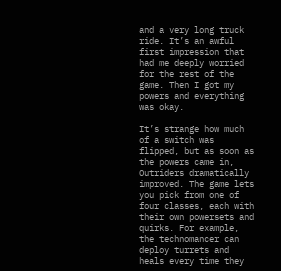and a very long truck ride. It’s an awful first impression that had me deeply worried for the rest of the game. Then I got my powers and everything was okay.

It’s strange how much of a switch was flipped, but as soon as the powers came in, Outriders dramatically improved. The game lets you pick from one of four classes, each with their own powersets and quirks. For example, the technomancer can deploy turrets and heals every time they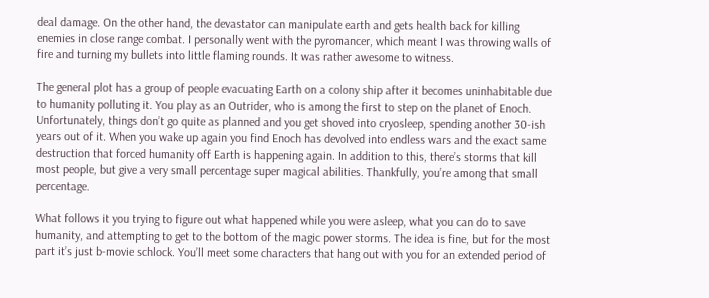deal damage. On the other hand, the devastator can manipulate earth and gets health back for killing enemies in close range combat. I personally went with the pyromancer, which meant I was throwing walls of fire and turning my bullets into little flaming rounds. It was rather awesome to witness.

The general plot has a group of people evacuating Earth on a colony ship after it becomes uninhabitable due to humanity polluting it. You play as an Outrider, who is among the first to step on the planet of Enoch. Unfortunately, things don’t go quite as planned and you get shoved into cryosleep, spending another 30-ish years out of it. When you wake up again you find Enoch has devolved into endless wars and the exact same destruction that forced humanity off Earth is happening again. In addition to this, there’s storms that kill most people, but give a very small percentage super magical abilities. Thankfully, you’re among that small percentage.

What follows it you trying to figure out what happened while you were asleep, what you can do to save humanity, and attempting to get to the bottom of the magic power storms. The idea is fine, but for the most part it’s just b-movie schlock. You’ll meet some characters that hang out with you for an extended period of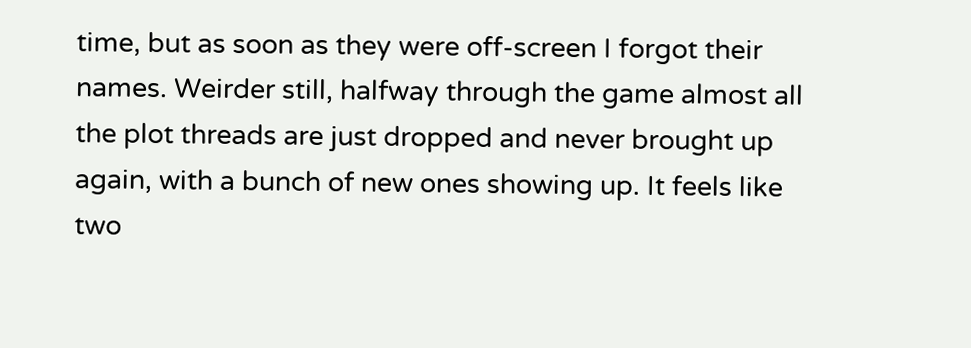time, but as soon as they were off-screen I forgot their names. Weirder still, halfway through the game almost all the plot threads are just dropped and never brought up again, with a bunch of new ones showing up. It feels like two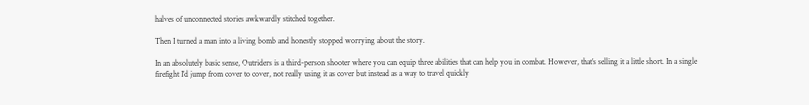halves of unconnected stories awkwardly stitched together.

Then I turned a man into a living bomb and honestly stopped worrying about the story.

In an absolutely basic sense, Outriders is a third-person shooter where you can equip three abilities that can help you in combat. However, that’s selling it a little short. In a single firefight I’d jump from cover to cover, not really using it as cover but instead as a way to travel quickly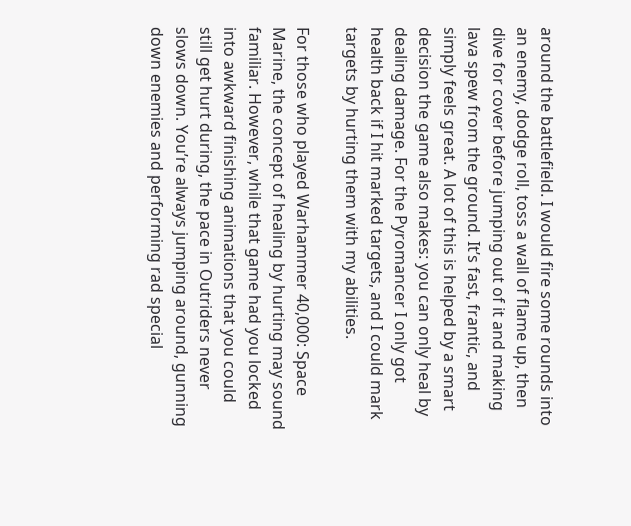around the battlefield. I would fire some rounds into an enemy, dodge roll, toss a wall of flame up, then dive for cover before jumping out of it and making lava spew from the ground. It’s fast, frantic, and simply feels great. A lot of this is helped by a smart decision the game also makes: you can only heal by dealing damage. For the Pyromancer I only got health back if I hit marked targets, and I could mark targets by hurting them with my abilities.

For those who played Warhammer 40,000: Space Marine, the concept of healing by hurting may sound familiar. However, while that game had you locked into awkward finishing animations that you could still get hurt during, the pace in Outriders never slows down. You’re always jumping around, gunning down enemies and performing rad special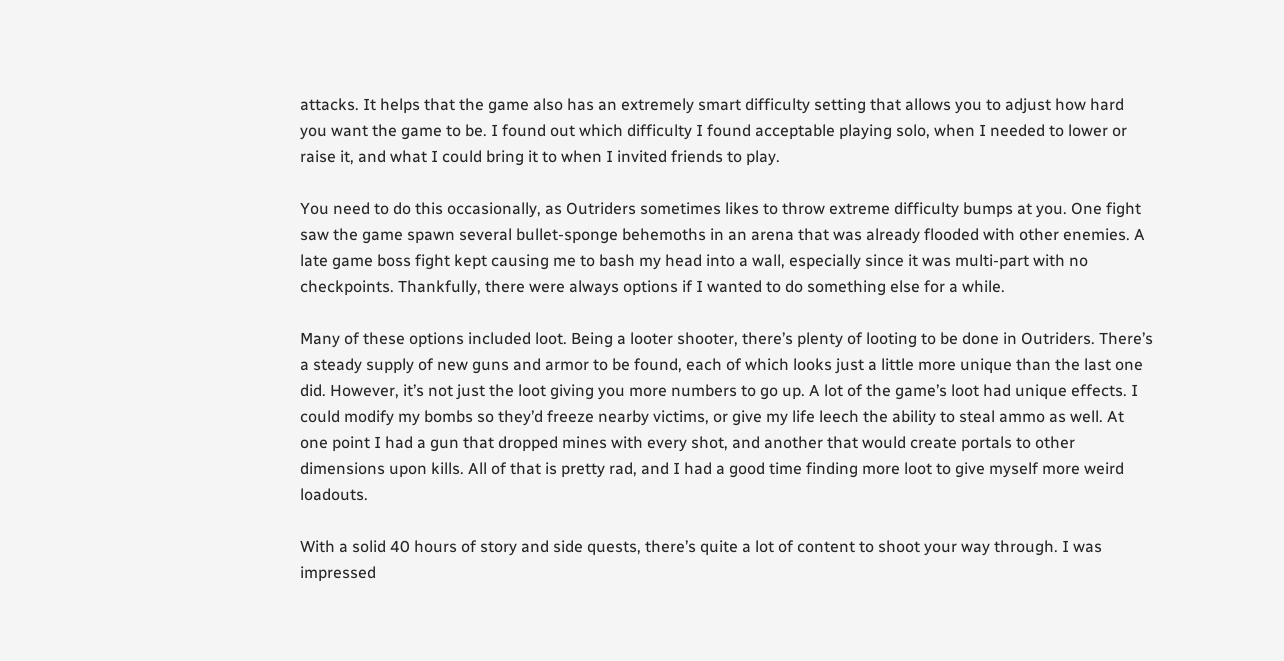attacks. It helps that the game also has an extremely smart difficulty setting that allows you to adjust how hard you want the game to be. I found out which difficulty I found acceptable playing solo, when I needed to lower or raise it, and what I could bring it to when I invited friends to play.

You need to do this occasionally, as Outriders sometimes likes to throw extreme difficulty bumps at you. One fight saw the game spawn several bullet-sponge behemoths in an arena that was already flooded with other enemies. A late game boss fight kept causing me to bash my head into a wall, especially since it was multi-part with no checkpoints. Thankfully, there were always options if I wanted to do something else for a while.

Many of these options included loot. Being a looter shooter, there’s plenty of looting to be done in Outriders. There’s a steady supply of new guns and armor to be found, each of which looks just a little more unique than the last one did. However, it’s not just the loot giving you more numbers to go up. A lot of the game’s loot had unique effects. I could modify my bombs so they’d freeze nearby victims, or give my life leech the ability to steal ammo as well. At one point I had a gun that dropped mines with every shot, and another that would create portals to other dimensions upon kills. All of that is pretty rad, and I had a good time finding more loot to give myself more weird loadouts.

With a solid 40 hours of story and side quests, there’s quite a lot of content to shoot your way through. I was impressed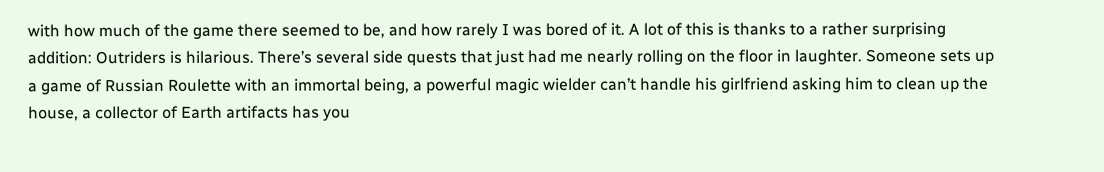with how much of the game there seemed to be, and how rarely I was bored of it. A lot of this is thanks to a rather surprising addition: Outriders is hilarious. There’s several side quests that just had me nearly rolling on the floor in laughter. Someone sets up a game of Russian Roulette with an immortal being, a powerful magic wielder can’t handle his girlfriend asking him to clean up the house, a collector of Earth artifacts has you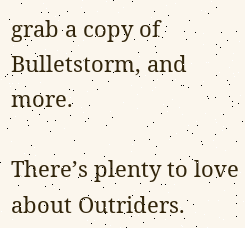grab a copy of Bulletstorm, and more.

There’s plenty to love about Outriders.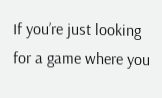If you’re just looking for a game where you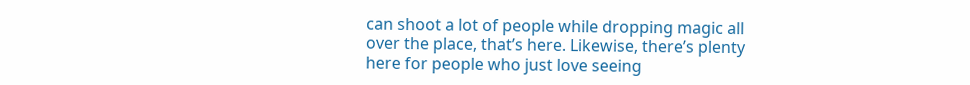can shoot a lot of people while dropping magic all over the place, that’s here. Likewise, there’s plenty here for people who just love seeing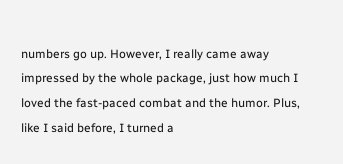numbers go up. However, I really came away impressed by the whole package, just how much I loved the fast-paced combat and the humor. Plus, like I said before, I turned a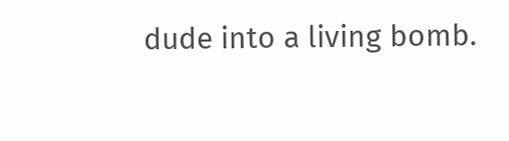dude into a living bomb.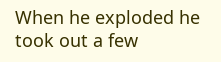When he exploded he took out a few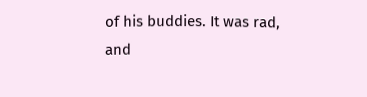of his buddies. It was rad, and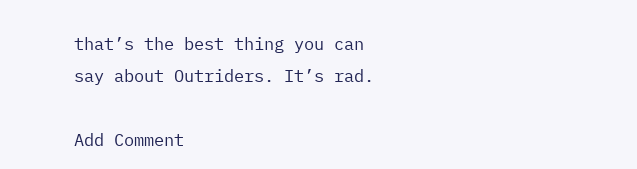that’s the best thing you can say about Outriders. It’s rad.

Add Comment